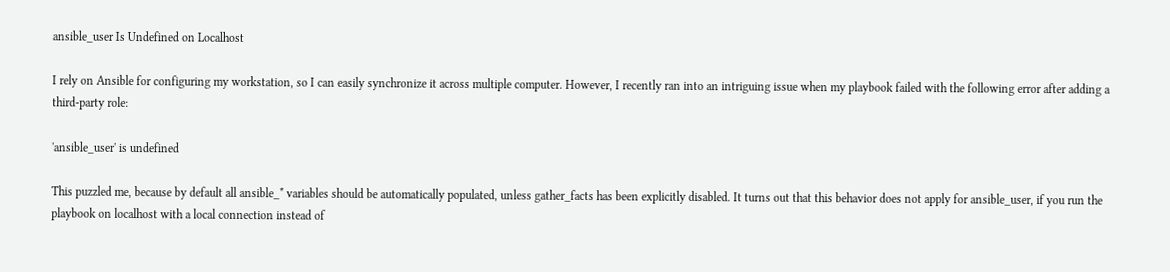ansible_user Is Undefined on Localhost

I rely on Ansible for configuring my workstation, so I can easily synchronize it across multiple computer. However, I recently ran into an intriguing issue when my playbook failed with the following error after adding a third-party role:

'ansible_user' is undefined

This puzzled me, because by default all ansible_* variables should be automatically populated, unless gather_facts has been explicitly disabled. It turns out that this behavior does not apply for ansible_user, if you run the playbook on localhost with a local connection instead of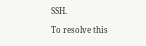SSH.

To resolve this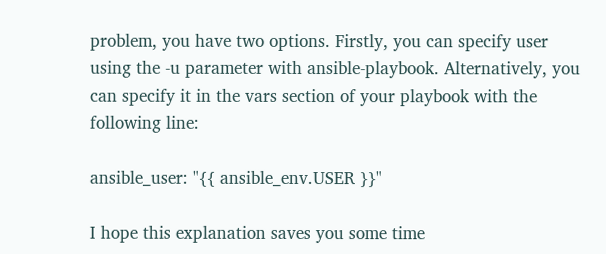problem, you have two options. Firstly, you can specify user using the -u parameter with ansible-playbook. Alternatively, you can specify it in the vars section of your playbook with the following line:

ansible_user: "{{ ansible_env.USER }}"

I hope this explanation saves you some time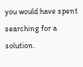you would have spent searching for a solution.